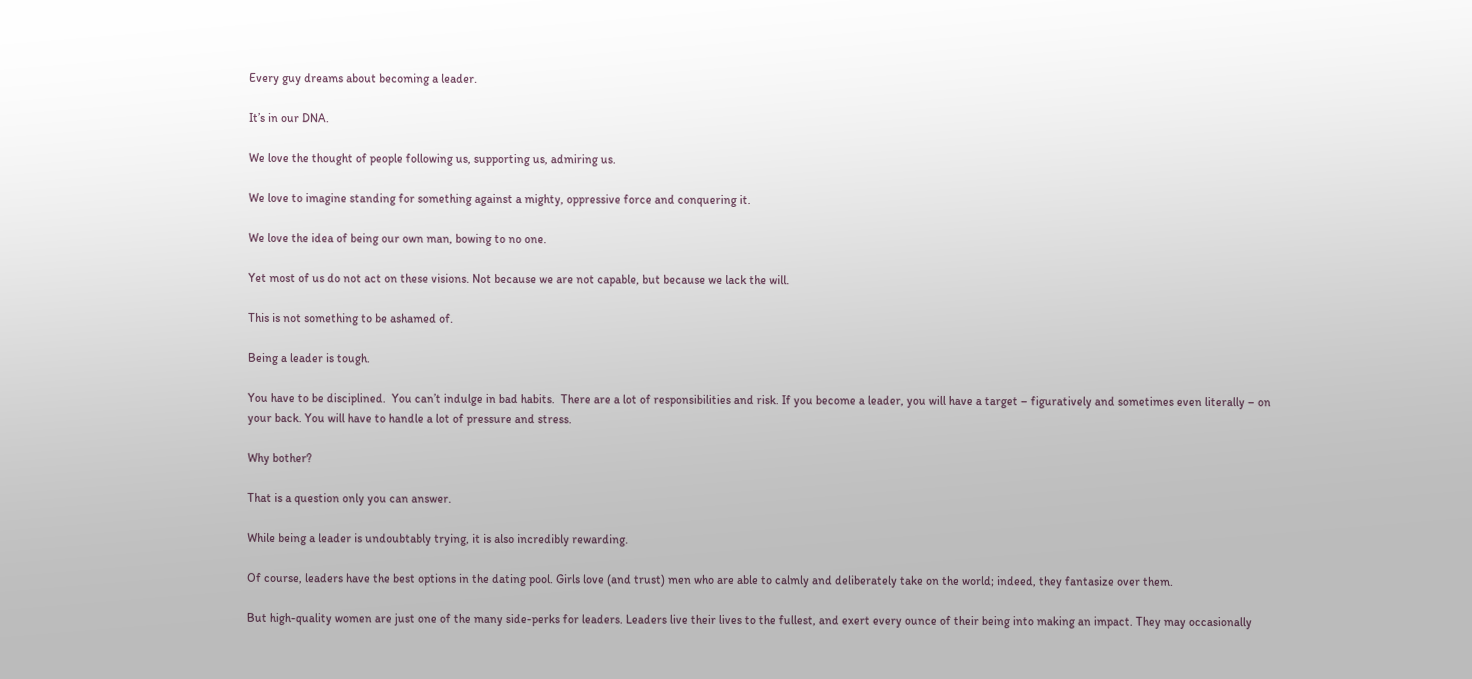Every guy dreams about becoming a leader.

It’s in our DNA.

We love the thought of people following us, supporting us, admiring us.

We love to imagine standing for something against a mighty, oppressive force and conquering it.

We love the idea of being our own man, bowing to no one.

Yet most of us do not act on these visions. Not because we are not capable, but because we lack the will.

This is not something to be ashamed of.

Being a leader is tough.

You have to be disciplined.  You can’t indulge in bad habits.  There are a lot of responsibilities and risk. If you become a leader, you will have a target – figuratively and sometimes even literally – on your back. You will have to handle a lot of pressure and stress.

Why bother?

That is a question only you can answer.

While being a leader is undoubtably trying, it is also incredibly rewarding.

Of course, leaders have the best options in the dating pool. Girls love (and trust) men who are able to calmly and deliberately take on the world; indeed, they fantasize over them.

But high-quality women are just one of the many side-perks for leaders. Leaders live their lives to the fullest, and exert every ounce of their being into making an impact. They may occasionally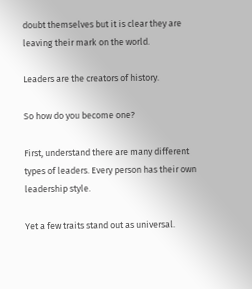doubt themselves but it is clear they are leaving their mark on the world.

Leaders are the creators of history.

So how do you become one?

First, understand there are many different types of leaders. Every person has their own leadership style.

Yet a few traits stand out as universal.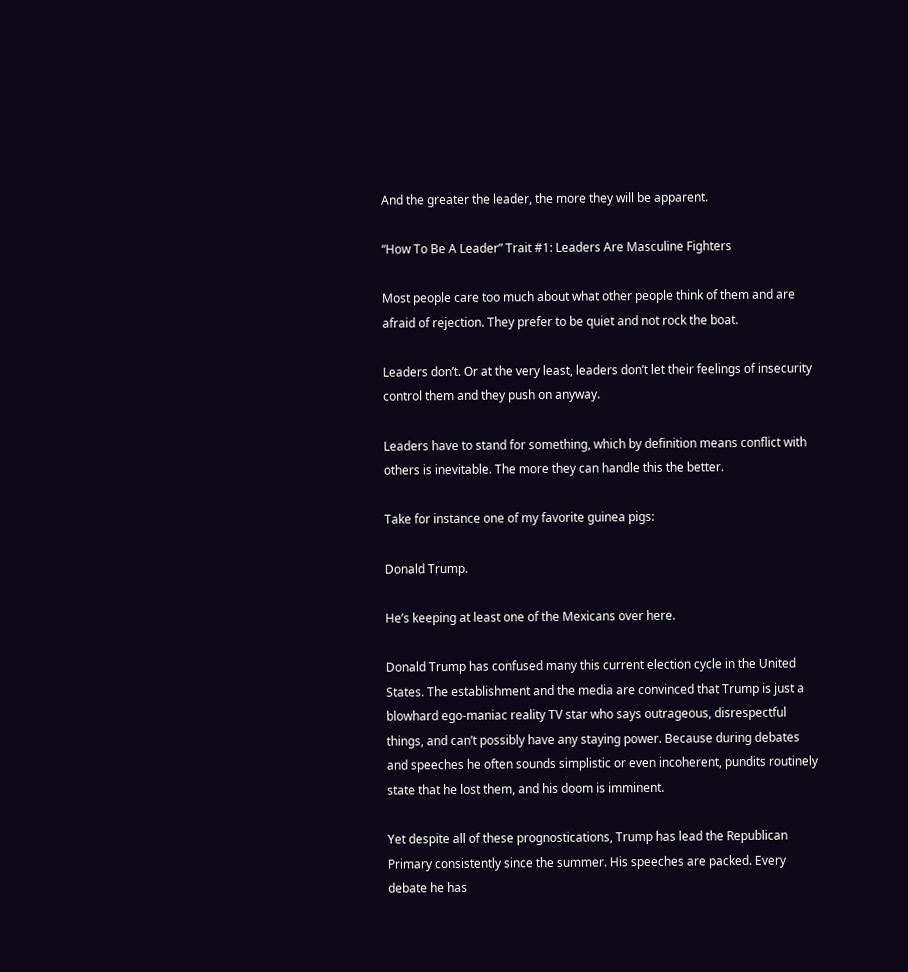And the greater the leader, the more they will be apparent.

“How To Be A Leader” Trait #1: Leaders Are Masculine Fighters

Most people care too much about what other people think of them and are afraid of rejection. They prefer to be quiet and not rock the boat.

Leaders don’t. Or at the very least, leaders don’t let their feelings of insecurity control them and they push on anyway.

Leaders have to stand for something, which by definition means conflict with others is inevitable. The more they can handle this the better.

Take for instance one of my favorite guinea pigs:

Donald Trump.

He’s keeping at least one of the Mexicans over here.

Donald Trump has confused many this current election cycle in the United States. The establishment and the media are convinced that Trump is just a blowhard ego-maniac reality TV star who says outrageous, disrespectful things, and can’t possibly have any staying power. Because during debates and speeches he often sounds simplistic or even incoherent, pundits routinely state that he lost them, and his doom is imminent.

Yet despite all of these prognostications, Trump has lead the Republican Primary consistently since the summer. His speeches are packed. Every debate he has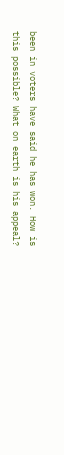been in voters have said he has won. How is this possible? What on earth is his appeal?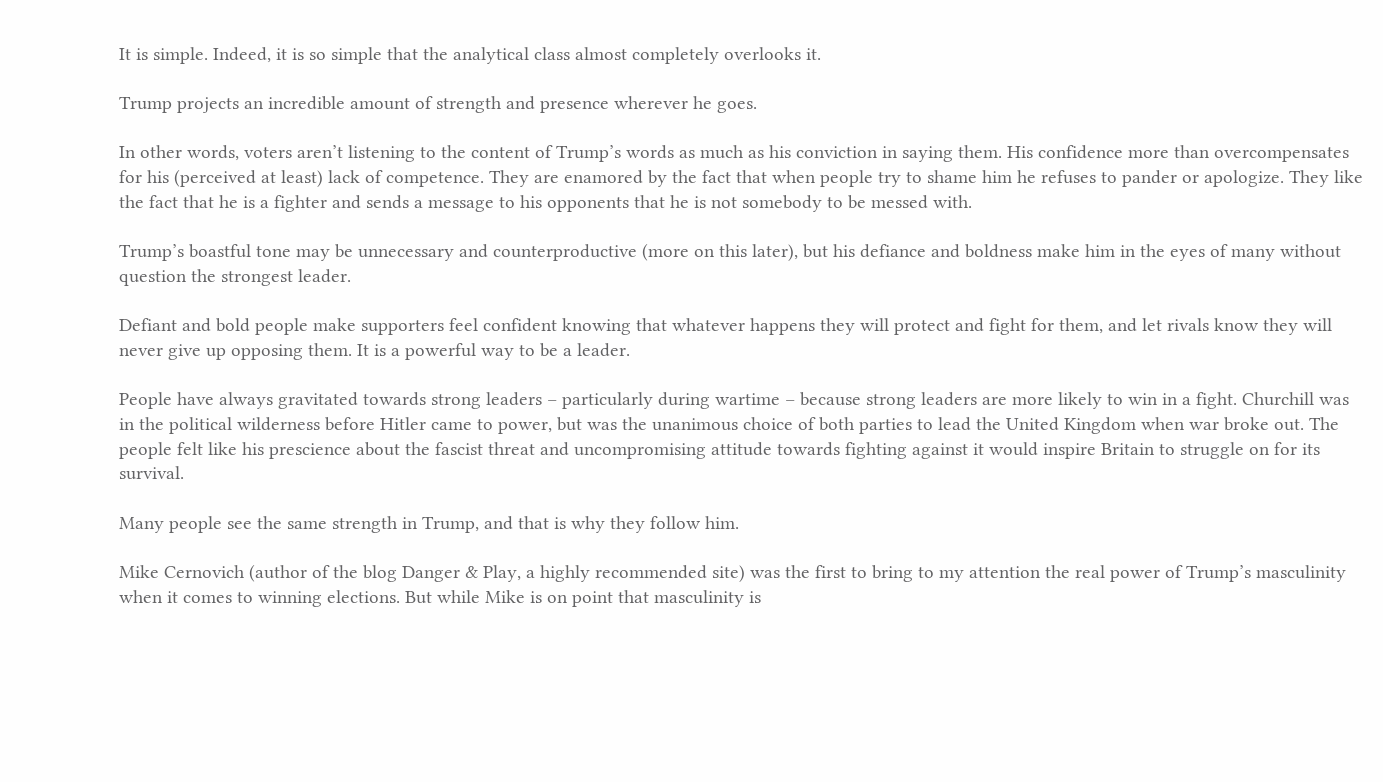It is simple. Indeed, it is so simple that the analytical class almost completely overlooks it.

Trump projects an incredible amount of strength and presence wherever he goes.

In other words, voters aren’t listening to the content of Trump’s words as much as his conviction in saying them. His confidence more than overcompensates for his (perceived at least) lack of competence. They are enamored by the fact that when people try to shame him he refuses to pander or apologize. They like the fact that he is a fighter and sends a message to his opponents that he is not somebody to be messed with.

Trump’s boastful tone may be unnecessary and counterproductive (more on this later), but his defiance and boldness make him in the eyes of many without question the strongest leader.

Defiant and bold people make supporters feel confident knowing that whatever happens they will protect and fight for them, and let rivals know they will never give up opposing them. It is a powerful way to be a leader.

People have always gravitated towards strong leaders – particularly during wartime – because strong leaders are more likely to win in a fight. Churchill was in the political wilderness before Hitler came to power, but was the unanimous choice of both parties to lead the United Kingdom when war broke out. The people felt like his prescience about the fascist threat and uncompromising attitude towards fighting against it would inspire Britain to struggle on for its survival.

Many people see the same strength in Trump, and that is why they follow him.

Mike Cernovich (author of the blog Danger & Play, a highly recommended site) was the first to bring to my attention the real power of Trump’s masculinity when it comes to winning elections. But while Mike is on point that masculinity is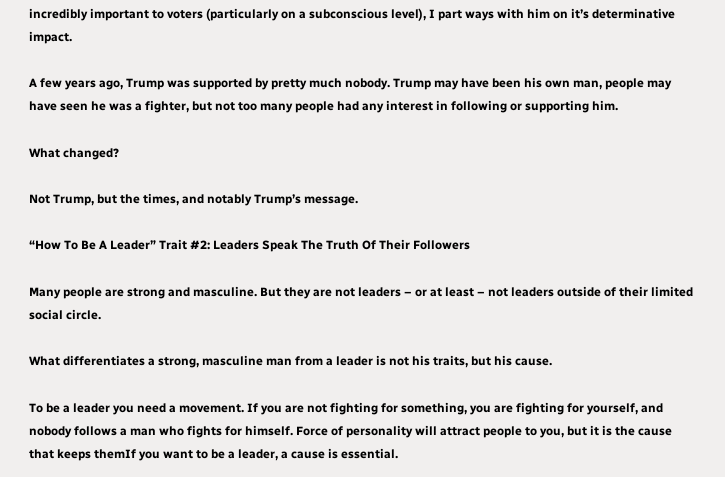incredibly important to voters (particularly on a subconscious level), I part ways with him on it’s determinative impact.

A few years ago, Trump was supported by pretty much nobody. Trump may have been his own man, people may have seen he was a fighter, but not too many people had any interest in following or supporting him.

What changed?

Not Trump, but the times, and notably Trump’s message.

“How To Be A Leader” Trait #2: Leaders Speak The Truth Of Their Followers

Many people are strong and masculine. But they are not leaders – or at least – not leaders outside of their limited social circle.

What differentiates a strong, masculine man from a leader is not his traits, but his cause.

To be a leader you need a movement. If you are not fighting for something, you are fighting for yourself, and nobody follows a man who fights for himself. Force of personality will attract people to you, but it is the cause that keeps themIf you want to be a leader, a cause is essential.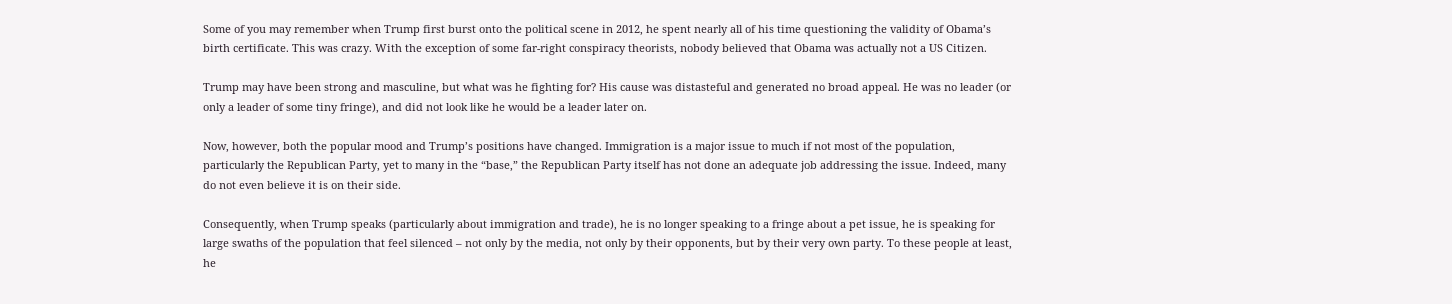Some of you may remember when Trump first burst onto the political scene in 2012, he spent nearly all of his time questioning the validity of Obama’s birth certificate. This was crazy. With the exception of some far-right conspiracy theorists, nobody believed that Obama was actually not a US Citizen.

Trump may have been strong and masculine, but what was he fighting for? His cause was distasteful and generated no broad appeal. He was no leader (or only a leader of some tiny fringe), and did not look like he would be a leader later on.

Now, however, both the popular mood and Trump’s positions have changed. Immigration is a major issue to much if not most of the population, particularly the Republican Party, yet to many in the “base,” the Republican Party itself has not done an adequate job addressing the issue. Indeed, many do not even believe it is on their side.

Consequently, when Trump speaks (particularly about immigration and trade), he is no longer speaking to a fringe about a pet issue, he is speaking for large swaths of the population that feel silenced – not only by the media, not only by their opponents, but by their very own party. To these people at least, he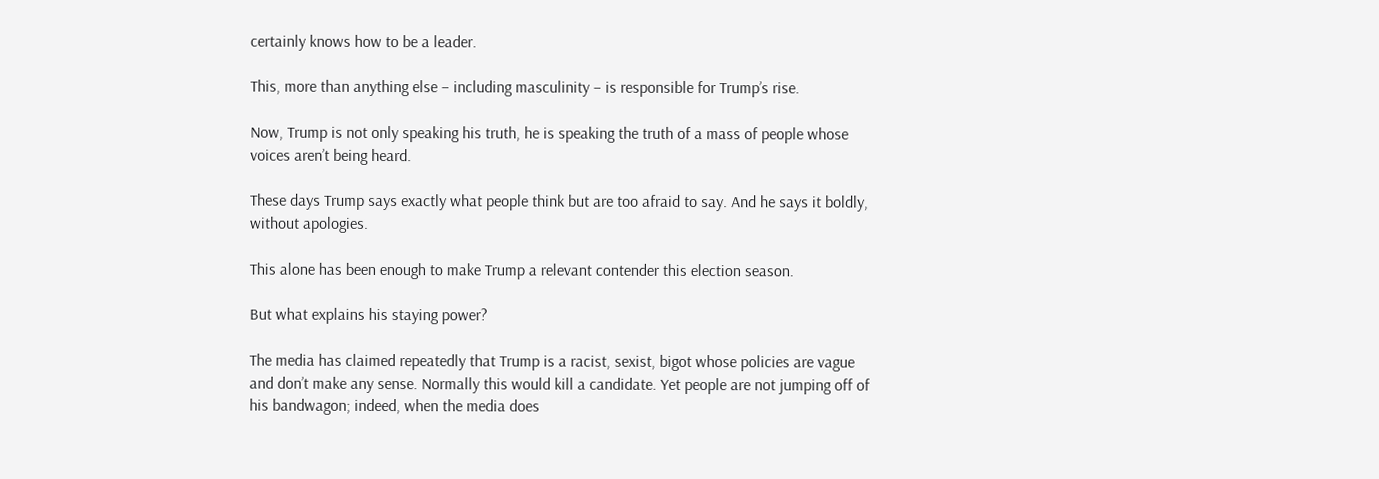certainly knows how to be a leader.

This, more than anything else – including masculinity – is responsible for Trump’s rise.

Now, Trump is not only speaking his truth, he is speaking the truth of a mass of people whose voices aren’t being heard.

These days Trump says exactly what people think but are too afraid to say. And he says it boldly, without apologies.

This alone has been enough to make Trump a relevant contender this election season.

But what explains his staying power?

The media has claimed repeatedly that Trump is a racist, sexist, bigot whose policies are vague and don’t make any sense. Normally this would kill a candidate. Yet people are not jumping off of his bandwagon; indeed, when the media does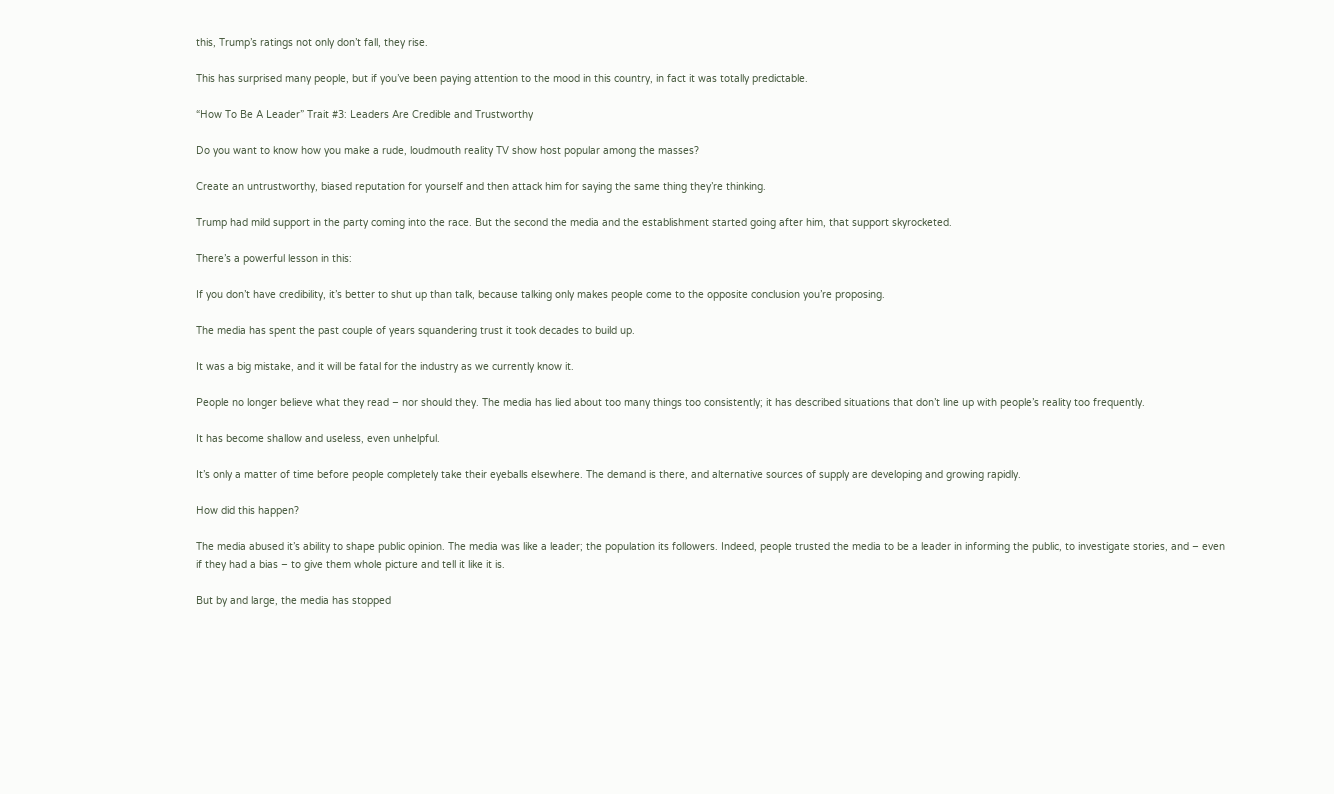this, Trump’s ratings not only don’t fall, they rise.

This has surprised many people, but if you’ve been paying attention to the mood in this country, in fact it was totally predictable.

“How To Be A Leader” Trait #3: Leaders Are Credible and Trustworthy

Do you want to know how you make a rude, loudmouth reality TV show host popular among the masses?

Create an untrustworthy, biased reputation for yourself and then attack him for saying the same thing they’re thinking.

Trump had mild support in the party coming into the race. But the second the media and the establishment started going after him, that support skyrocketed.

There’s a powerful lesson in this:

If you don’t have credibility, it’s better to shut up than talk, because talking only makes people come to the opposite conclusion you’re proposing.

The media has spent the past couple of years squandering trust it took decades to build up.

It was a big mistake, and it will be fatal for the industry as we currently know it.

People no longer believe what they read – nor should they. The media has lied about too many things too consistently; it has described situations that don’t line up with people’s reality too frequently.

It has become shallow and useless, even unhelpful.

It’s only a matter of time before people completely take their eyeballs elsewhere. The demand is there, and alternative sources of supply are developing and growing rapidly.

How did this happen?

The media abused it’s ability to shape public opinion. The media was like a leader; the population its followers. Indeed, people trusted the media to be a leader in informing the public, to investigate stories, and – even if they had a bias – to give them whole picture and tell it like it is.

But by and large, the media has stopped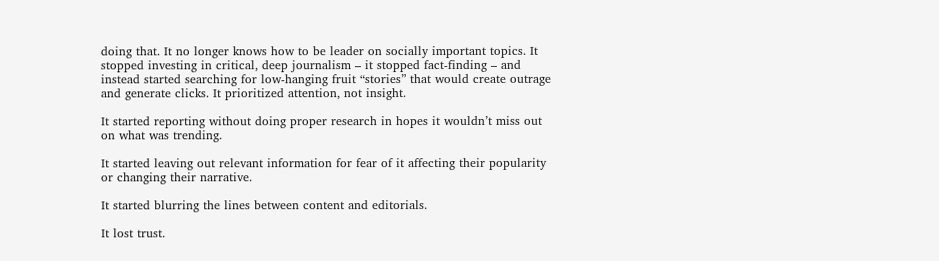doing that. It no longer knows how to be leader on socially important topics. It stopped investing in critical, deep journalism – it stopped fact-finding – and instead started searching for low-hanging fruit “stories” that would create outrage and generate clicks. It prioritized attention, not insight.

It started reporting without doing proper research in hopes it wouldn’t miss out on what was trending.

It started leaving out relevant information for fear of it affecting their popularity or changing their narrative.

It started blurring the lines between content and editorials.

It lost trust.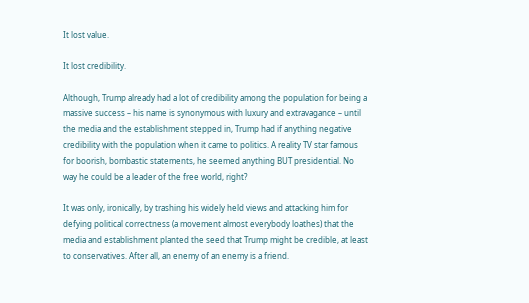It lost value.

It lost credibility.

Although, Trump already had a lot of credibility among the population for being a massive success – his name is synonymous with luxury and extravagance – until the media and the establishment stepped in, Trump had if anything negative credibility with the population when it came to politics. A reality TV star famous for boorish, bombastic statements, he seemed anything BUT presidential. No way he could be a leader of the free world, right?

It was only, ironically, by trashing his widely held views and attacking him for defying political correctness (a movement almost everybody loathes) that the media and establishment planted the seed that Trump might be credible, at least to conservatives. After all, an enemy of an enemy is a friend.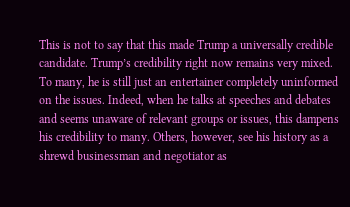This is not to say that this made Trump a universally credible candidate. Trump’s credibility right now remains very mixed. To many, he is still just an entertainer completely uninformed on the issues. Indeed, when he talks at speeches and debates and seems unaware of relevant groups or issues, this dampens his credibility to many. Others, however, see his history as a shrewd businessman and negotiator as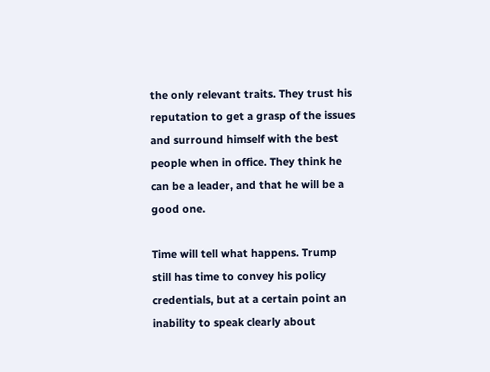the only relevant traits. They trust his reputation to get a grasp of the issues and surround himself with the best people when in office. They think he can be a leader, and that he will be a good one.

Time will tell what happens. Trump still has time to convey his policy credentials, but at a certain point an inability to speak clearly about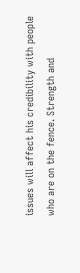issues will affect his credibility with people who are on the fence. Strength and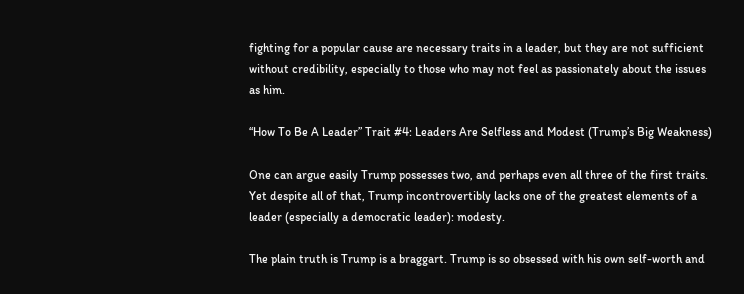fighting for a popular cause are necessary traits in a leader, but they are not sufficient without credibility, especially to those who may not feel as passionately about the issues as him.

“How To Be A Leader” Trait #4: Leaders Are Selfless and Modest (Trump’s Big Weakness)

One can argue easily Trump possesses two, and perhaps even all three of the first traits. Yet despite all of that, Trump incontrovertibly lacks one of the greatest elements of a leader (especially a democratic leader): modesty.

The plain truth is Trump is a braggart. Trump is so obsessed with his own self-worth and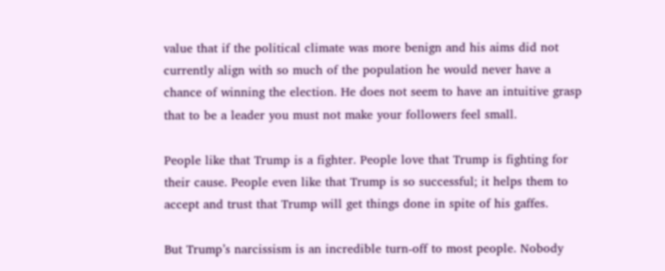value that if the political climate was more benign and his aims did not currently align with so much of the population he would never have a chance of winning the election. He does not seem to have an intuitive grasp that to be a leader you must not make your followers feel small.

People like that Trump is a fighter. People love that Trump is fighting for their cause. People even like that Trump is so successful; it helps them to accept and trust that Trump will get things done in spite of his gaffes.

But Trump’s narcissism is an incredible turn-off to most people. Nobody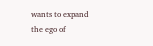wants to expand the ego of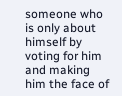someone who is only about himself by voting for him and making him the face of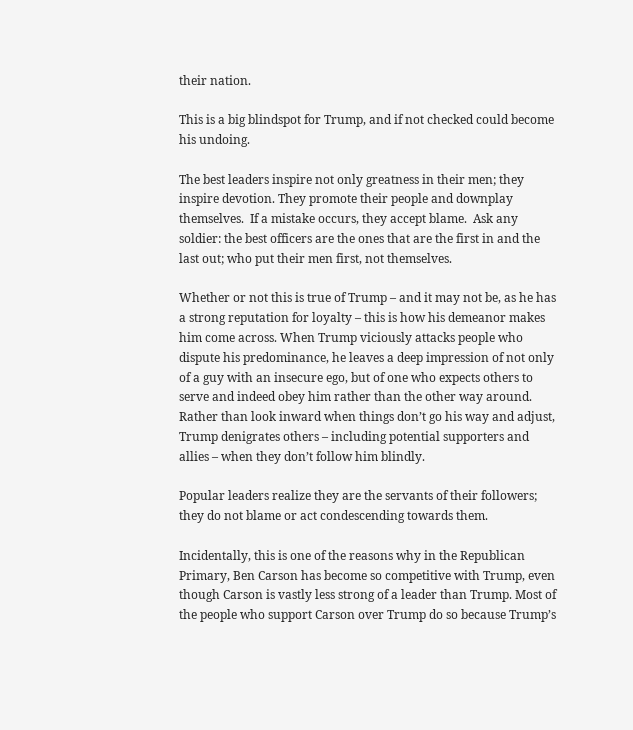their nation.

This is a big blindspot for Trump, and if not checked could become his undoing.

The best leaders inspire not only greatness in their men; they inspire devotion. They promote their people and downplay themselves.  If a mistake occurs, they accept blame.  Ask any soldier: the best officers are the ones that are the first in and the last out; who put their men first, not themselves.

Whether or not this is true of Trump – and it may not be, as he has a strong reputation for loyalty – this is how his demeanor makes him come across. When Trump viciously attacks people who dispute his predominance, he leaves a deep impression of not only of a guy with an insecure ego, but of one who expects others to serve and indeed obey him rather than the other way around. Rather than look inward when things don’t go his way and adjust, Trump denigrates others – including potential supporters and allies – when they don’t follow him blindly.

Popular leaders realize they are the servants of their followers; they do not blame or act condescending towards them.

Incidentally, this is one of the reasons why in the Republican Primary, Ben Carson has become so competitive with Trump, even though Carson is vastly less strong of a leader than Trump. Most of the people who support Carson over Trump do so because Trump’s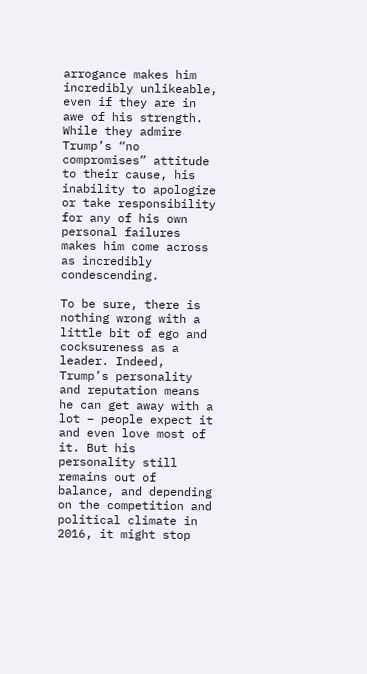arrogance makes him incredibly unlikeable, even if they are in awe of his strength. While they admire Trump’s “no compromises” attitude to their cause, his inability to apologize or take responsibility for any of his own personal failures makes him come across as incredibly condescending.

To be sure, there is nothing wrong with a little bit of ego and cocksureness as a leader. Indeed, Trump’s personality and reputation means he can get away with a lot – people expect it and even love most of it. But his personality still remains out of balance, and depending on the competition and political climate in 2016, it might stop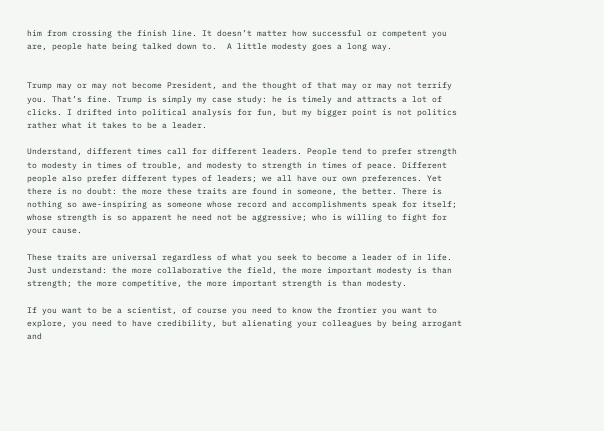him from crossing the finish line. It doesn’t matter how successful or competent you are, people hate being talked down to.  A little modesty goes a long way.


Trump may or may not become President, and the thought of that may or may not terrify you. That’s fine. Trump is simply my case study: he is timely and attracts a lot of clicks. I drifted into political analysis for fun, but my bigger point is not politics rather what it takes to be a leader.

Understand, different times call for different leaders. People tend to prefer strength to modesty in times of trouble, and modesty to strength in times of peace. Different people also prefer different types of leaders; we all have our own preferences. Yet there is no doubt: the more these traits are found in someone, the better. There is nothing so awe-inspiring as someone whose record and accomplishments speak for itself; whose strength is so apparent he need not be aggressive; who is willing to fight for your cause.

These traits are universal regardless of what you seek to become a leader of in life. Just understand: the more collaborative the field, the more important modesty is than strength; the more competitive, the more important strength is than modesty.

If you want to be a scientist, of course you need to know the frontier you want to explore, you need to have credibility, but alienating your colleagues by being arrogant and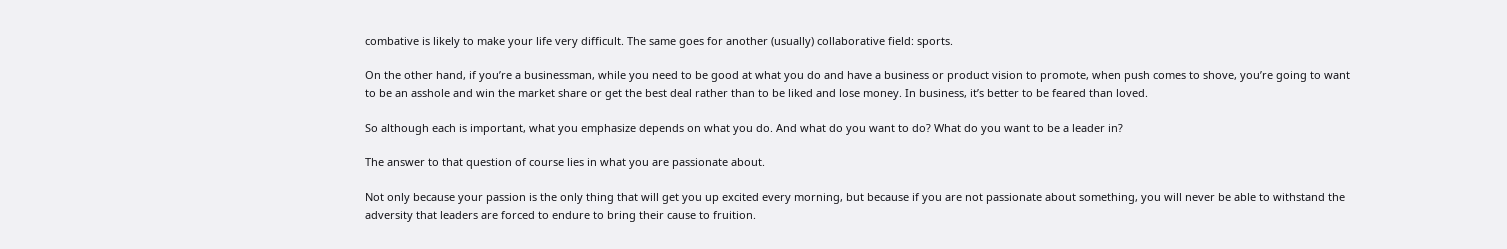combative is likely to make your life very difficult. The same goes for another (usually) collaborative field: sports.

On the other hand, if you’re a businessman, while you need to be good at what you do and have a business or product vision to promote, when push comes to shove, you’re going to want to be an asshole and win the market share or get the best deal rather than to be liked and lose money. In business, it’s better to be feared than loved.

So although each is important, what you emphasize depends on what you do. And what do you want to do? What do you want to be a leader in?

The answer to that question of course lies in what you are passionate about.

Not only because your passion is the only thing that will get you up excited every morning, but because if you are not passionate about something, you will never be able to withstand the adversity that leaders are forced to endure to bring their cause to fruition.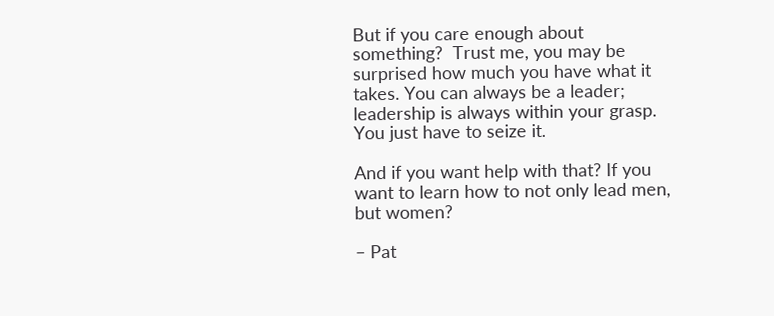But if you care enough about something?  Trust me, you may be surprised how much you have what it takes. You can always be a leader; leadership is always within your grasp. You just have to seize it.

And if you want help with that? If you want to learn how to not only lead men, but women?

– Pat